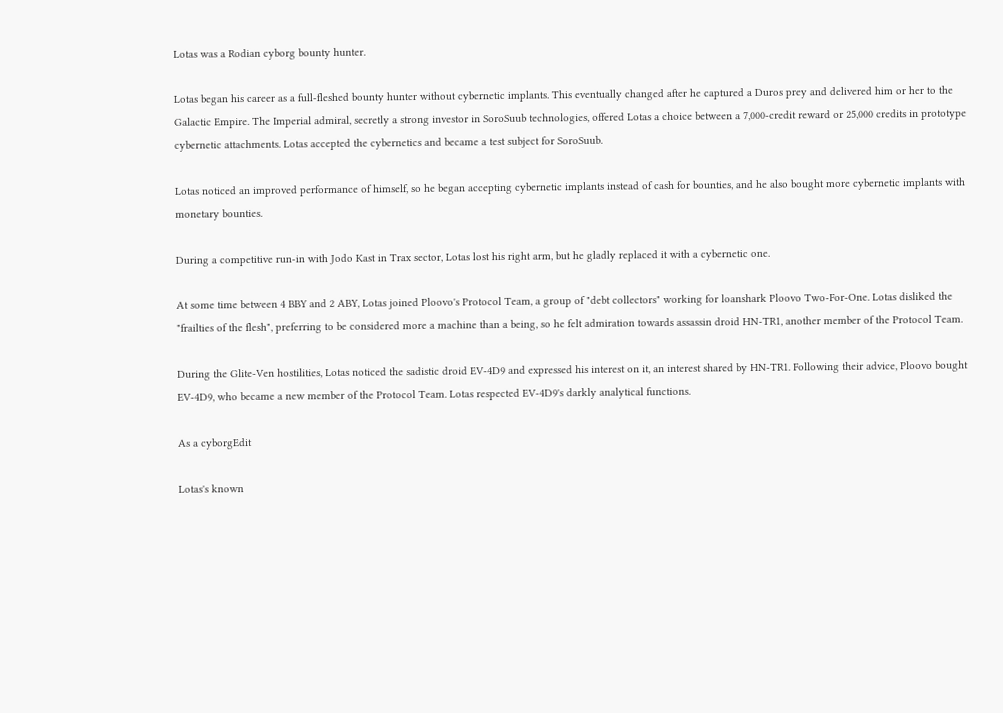Lotas was a Rodian cyborg bounty hunter.

Lotas began his career as a full-fleshed bounty hunter without cybernetic implants. This eventually changed after he captured a Duros prey and delivered him or her to the Galactic Empire. The Imperial admiral, secretly a strong investor in SoroSuub technologies, offered Lotas a choice between a 7,000-credit reward or 25,000 credits in prototype cybernetic attachments. Lotas accepted the cybernetics and became a test subject for SoroSuub.

Lotas noticed an improved performance of himself, so he began accepting cybernetic implants instead of cash for bounties, and he also bought more cybernetic implants with monetary bounties.

During a competitive run-in with Jodo Kast in Trax sector, Lotas lost his right arm, but he gladly replaced it with a cybernetic one.

At some time between 4 BBY and 2 ABY, Lotas joined Ploovo's Protocol Team, a group of "debt collectors" working for loanshark Ploovo Two-For-One. Lotas disliked the "frailties of the flesh", preferring to be considered more a machine than a being, so he felt admiration towards assassin droid HN-TR1, another member of the Protocol Team.

During the Glite-Ven hostilities, Lotas noticed the sadistic droid EV-4D9 and expressed his interest on it, an interest shared by HN-TR1. Following their advice, Ploovo bought EV-4D9, who became a new member of the Protocol Team. Lotas respected EV-4D9's darkly analytical functions.

As a cyborgEdit

Lotas's known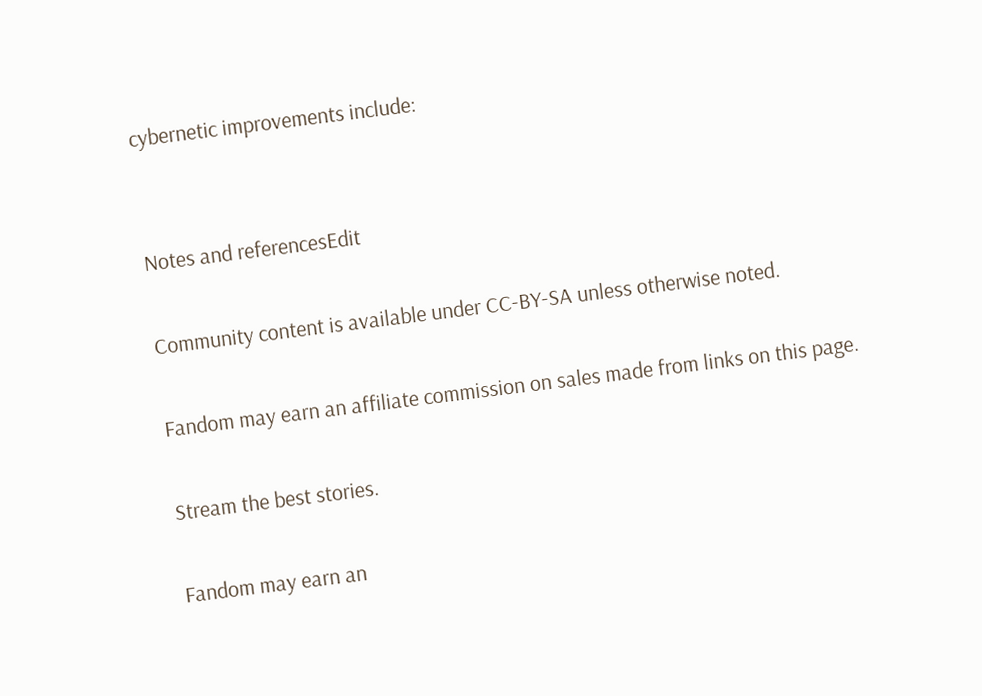cybernetic improvements include:


Notes and referencesEdit

Community content is available under CC-BY-SA unless otherwise noted.

Fandom may earn an affiliate commission on sales made from links on this page.

Stream the best stories.

Fandom may earn an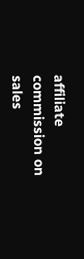affiliate commission on sales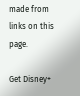made from links on this page.

Get Disney+